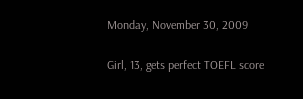Monday, November 30, 2009

Girl, 13, gets perfect TOEFL score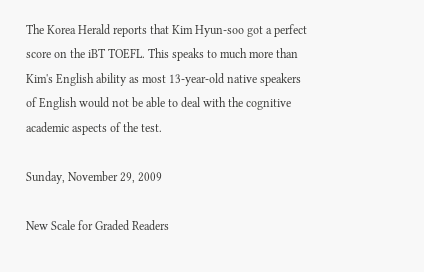The Korea Herald reports that Kim Hyun-soo got a perfect score on the iBT TOEFL. This speaks to much more than Kim's English ability as most 13-year-old native speakers of English would not be able to deal with the cognitive academic aspects of the test.

Sunday, November 29, 2009

New Scale for Graded Readers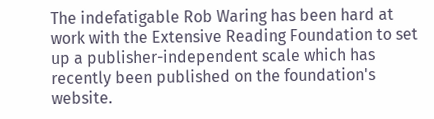The indefatigable Rob Waring has been hard at work with the Extensive Reading Foundation to set up a publisher-independent scale which has recently been published on the foundation's website.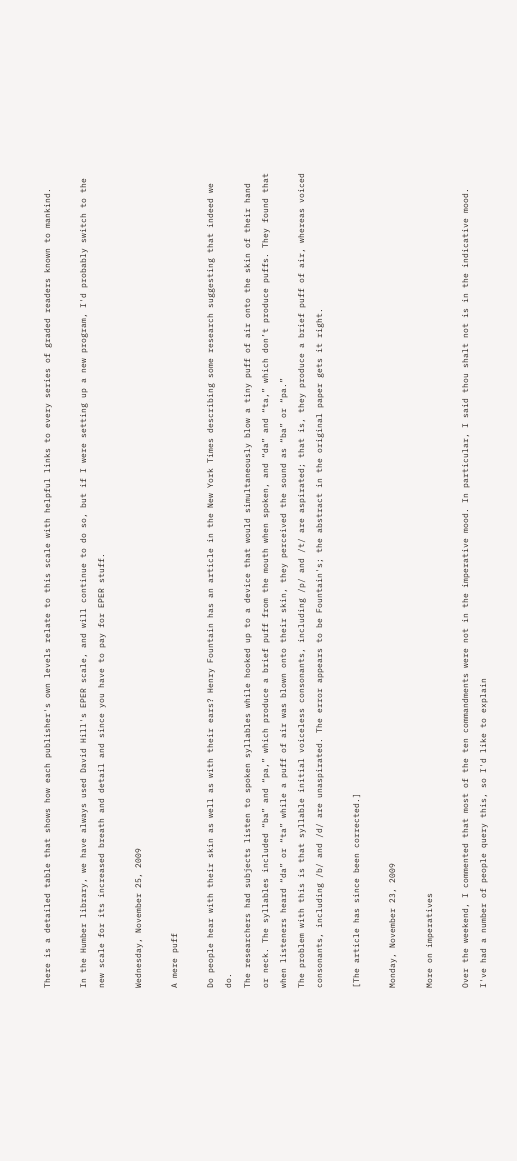There is a detailed table that shows how each publisher's own levels relate to this scale with helpful links to every series of graded readers known to mankind.

In the Humber library, we have always used David Hill's EPER scale, and will continue to do so, but if I were setting up a new program, I'd probably switch to the new scale for its increased breath and detail and since you have to pay for EPER stuff.

Wednesday, November 25, 2009

A mere puff

Do people hear with their skin as well as with their ears? Henry Fountain has an article in the New York Times describing some research suggesting that indeed we do.
The researchers had subjects listen to spoken syllables while hooked up to a device that would simultaneously blow a tiny puff of air onto the skin of their hand or neck. The syllables included “ba” and “pa,” which produce a brief puff from the mouth when spoken, and “da” and “ta,” which don’t produce puffs. They found that when listeners heard “da” or “ta” while a puff of air was blown onto their skin, they perceived the sound as “ba” or “pa.”
The problem with this is that syllable initial voiceless consonants, including /p/ and /t/ are aspirated; that is, they produce a brief puff of air, whereas voiced consonants, including /b/ and /d/ are unaspirated. The error appears to be Fountain's; the abstract in the original paper gets it right.

[The article has since been corrected.]

Monday, November 23, 2009

More on imperatives

Over the weekend, I commented that most of the ten commandments were not in the imperative mood. In particular, I said thou shalt not is in the indicative mood. I've had a number of people query this, so I'd like to explain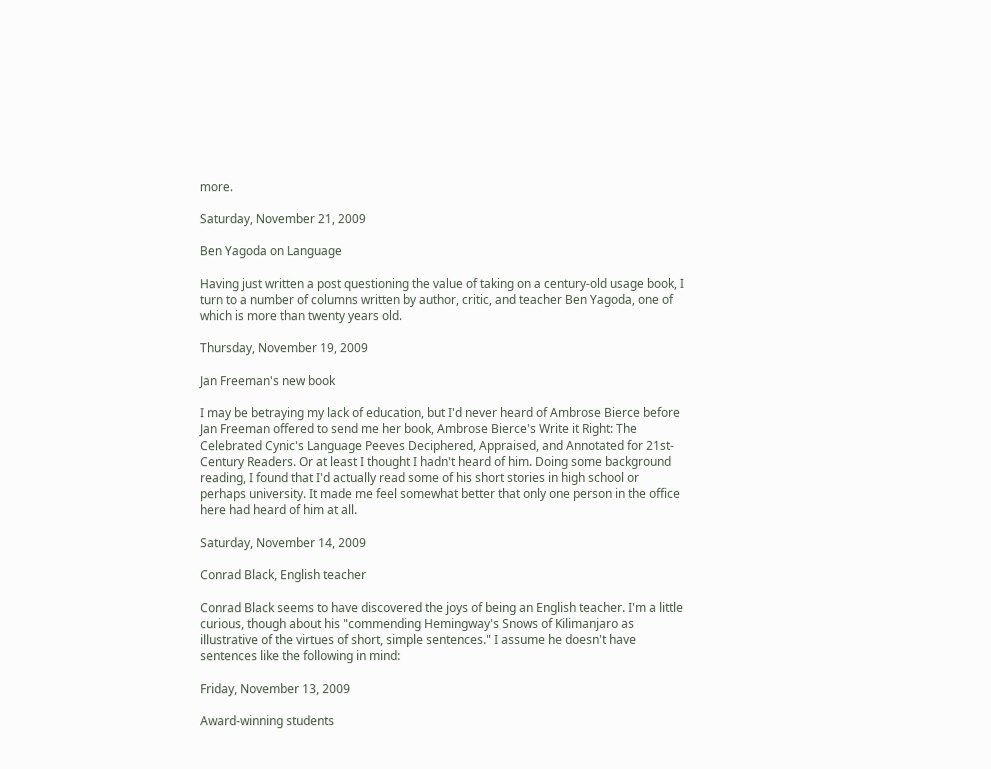more.

Saturday, November 21, 2009

Ben Yagoda on Language

Having just written a post questioning the value of taking on a century-old usage book, I turn to a number of columns written by author, critic, and teacher Ben Yagoda, one of which is more than twenty years old.

Thursday, November 19, 2009

Jan Freeman's new book

I may be betraying my lack of education, but I'd never heard of Ambrose Bierce before Jan Freeman offered to send me her book, Ambrose Bierce's Write it Right: The Celebrated Cynic's Language Peeves Deciphered, Appraised, and Annotated for 21st-Century Readers. Or at least I thought I hadn't heard of him. Doing some background reading, I found that I'd actually read some of his short stories in high school or perhaps university. It made me feel somewhat better that only one person in the office here had heard of him at all.

Saturday, November 14, 2009

Conrad Black, English teacher

Conrad Black seems to have discovered the joys of being an English teacher. I'm a little curious, though about his "commending Hemingway's Snows of Kilimanjaro as illustrative of the virtues of short, simple sentences." I assume he doesn't have sentences like the following in mind:

Friday, November 13, 2009

Award-winning students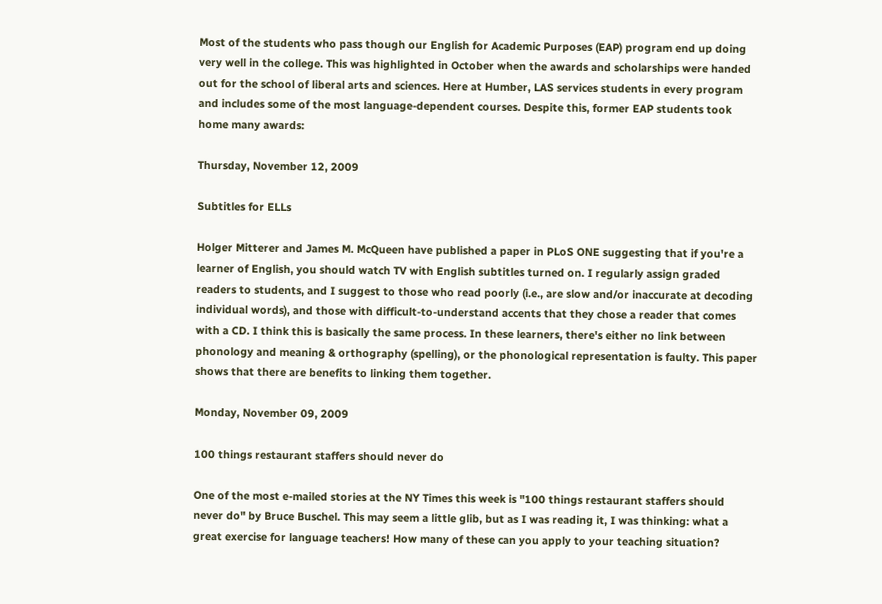Most of the students who pass though our English for Academic Purposes (EAP) program end up doing very well in the college. This was highlighted in October when the awards and scholarships were handed out for the school of liberal arts and sciences. Here at Humber, LAS services students in every program and includes some of the most language-dependent courses. Despite this, former EAP students took home many awards:

Thursday, November 12, 2009

Subtitles for ELLs

Holger Mitterer and James M. McQueen have published a paper in PLoS ONE suggesting that if you're a learner of English, you should watch TV with English subtitles turned on. I regularly assign graded readers to students, and I suggest to those who read poorly (i.e., are slow and/or inaccurate at decoding individual words), and those with difficult-to-understand accents that they chose a reader that comes with a CD. I think this is basically the same process. In these learners, there's either no link between phonology and meaning & orthography (spelling), or the phonological representation is faulty. This paper shows that there are benefits to linking them together.

Monday, November 09, 2009

100 things restaurant staffers should never do

One of the most e-mailed stories at the NY Times this week is "100 things restaurant staffers should never do" by Bruce Buschel. This may seem a little glib, but as I was reading it, I was thinking: what a great exercise for language teachers! How many of these can you apply to your teaching situation?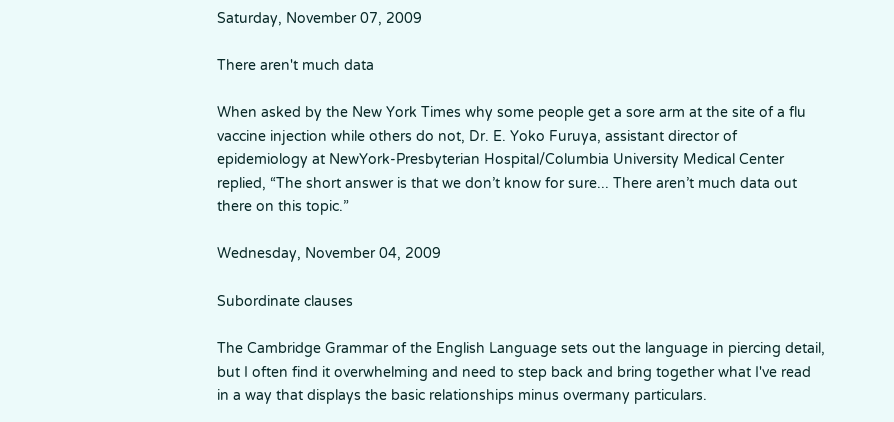Saturday, November 07, 2009

There aren't much data

When asked by the New York Times why some people get a sore arm at the site of a flu vaccine injection while others do not, Dr. E. Yoko Furuya, assistant director of epidemiology at NewYork-Presbyterian Hospital/Columbia University Medical Center replied, “The short answer is that we don’t know for sure... There aren’t much data out there on this topic.”

Wednesday, November 04, 2009

Subordinate clauses

The Cambridge Grammar of the English Language sets out the language in piercing detail, but I often find it overwhelming and need to step back and bring together what I've read in a way that displays the basic relationships minus overmany particulars.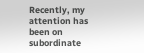Recently, my attention has been on subordinate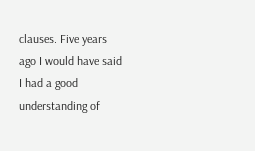clauses. Five years ago I would have said I had a good understanding of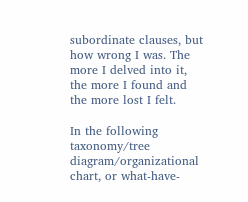subordinate clauses, but how wrong I was. The more I delved into it, the more I found and the more lost I felt.

In the following taxonomy/tree diagram/organizational chart, or what-have-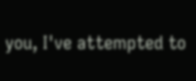you, I've attempted to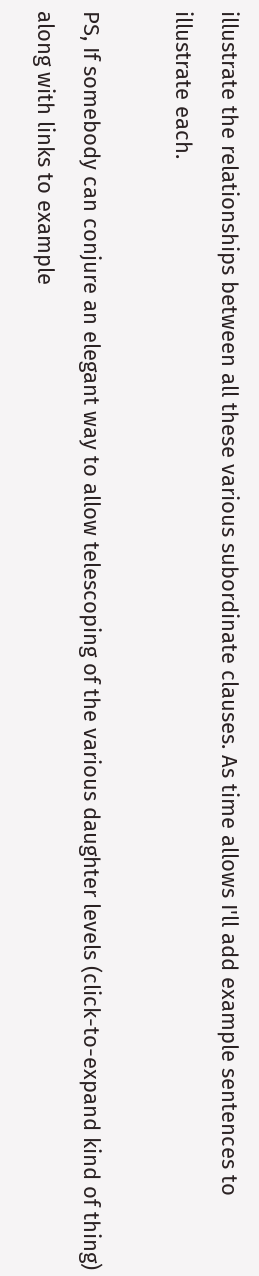illustrate the relationships between all these various subordinate clauses. As time allows I'll add example sentences to illustrate each.

PS, If somebody can conjure an elegant way to allow telescoping of the various daughter levels (click-to-expand kind of thing) along with links to example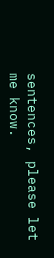sentences, please let me know.